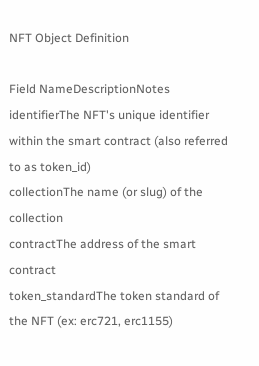NFT Object Definition

Field NameDescriptionNotes
identifierThe NFT's unique identifier within the smart contract (also referred to as token_id)
collectionThe name (or slug) of the collection
contractThe address of the smart contract
token_standardThe token standard of the NFT (ex: erc721, erc1155)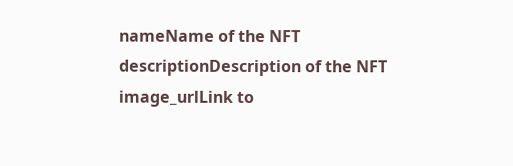nameName of the NFT
descriptionDescription of the NFT
image_urlLink to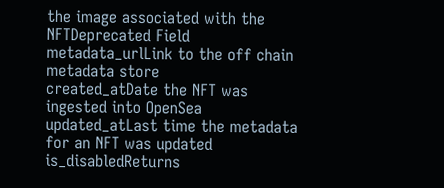the image associated with the NFTDeprecated Field
metadata_urlLink to the off chain metadata store
created_atDate the NFT was ingested into OpenSea
updated_atLast time the metadata for an NFT was updated
is_disabledReturns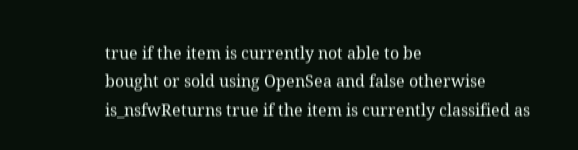true if the item is currently not able to be
bought or sold using OpenSea and false otherwise
is_nsfwReturns true if the item is currently classified as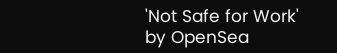'Not Safe for Work' by OpenSea